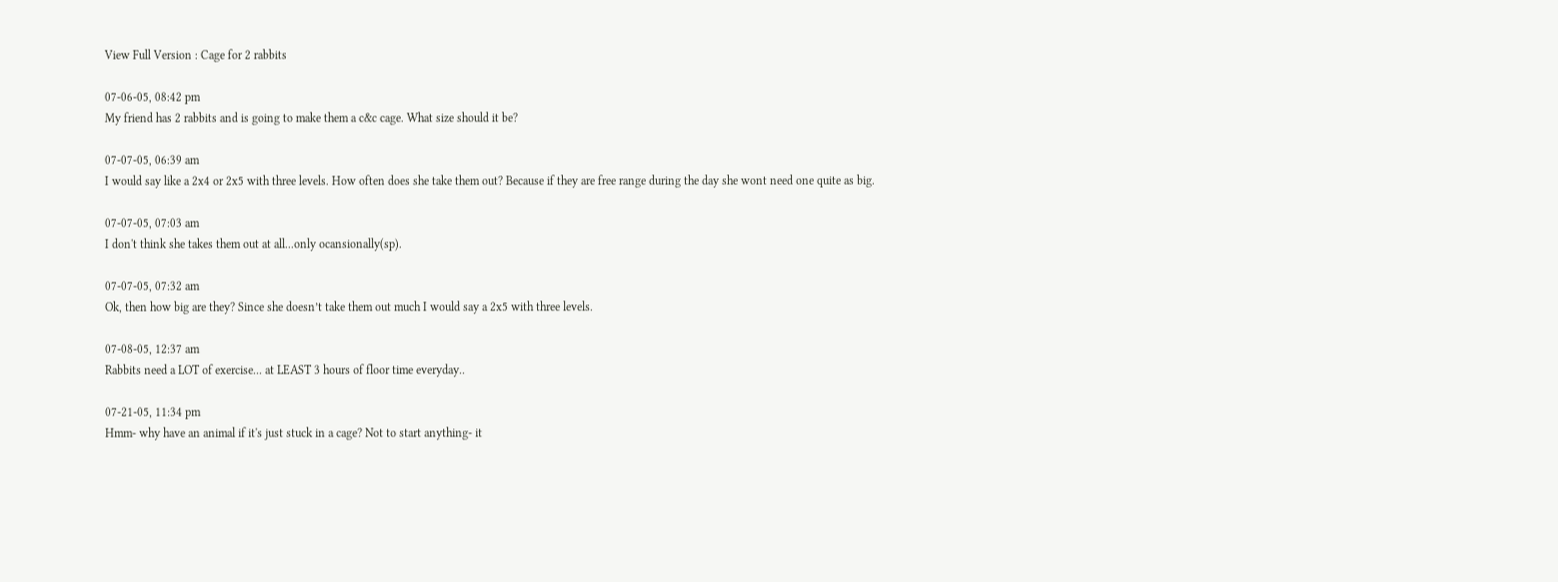View Full Version : Cage for 2 rabbits

07-06-05, 08:42 pm
My friend has 2 rabbits and is going to make them a c&c cage. What size should it be?

07-07-05, 06:39 am
I would say like a 2x4 or 2x5 with three levels. How often does she take them out? Because if they are free range during the day she wont need one quite as big.

07-07-05, 07:03 am
I don't think she takes them out at all...only ocansionally(sp).

07-07-05, 07:32 am
Ok, then how big are they? Since she doesn’t take them out much I would say a 2x5 with three levels.

07-08-05, 12:37 am
Rabbits need a LOT of exercise... at LEAST 3 hours of floor time everyday..

07-21-05, 11:34 pm
Hmm- why have an animal if it's just stuck in a cage? Not to start anything- it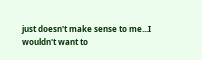just doesn't make sense to me...I wouldn't want to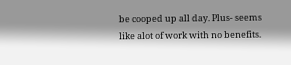be cooped up all day. Plus- seems like alot of work with no benefits.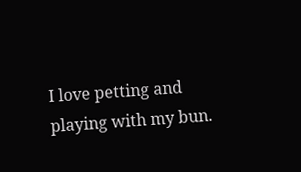I love petting and playing with my bun.